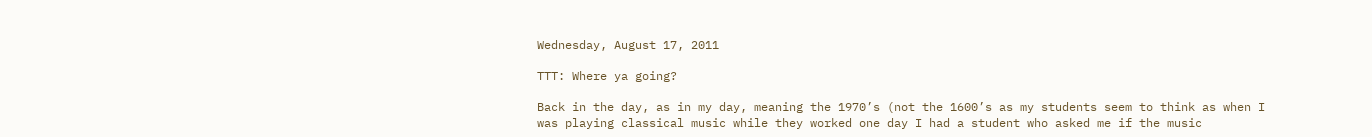Wednesday, August 17, 2011

TTT: Where ya going?

Back in the day, as in my day, meaning the 1970’s (not the 1600’s as my students seem to think as when I was playing classical music while they worked one day I had a student who asked me if the music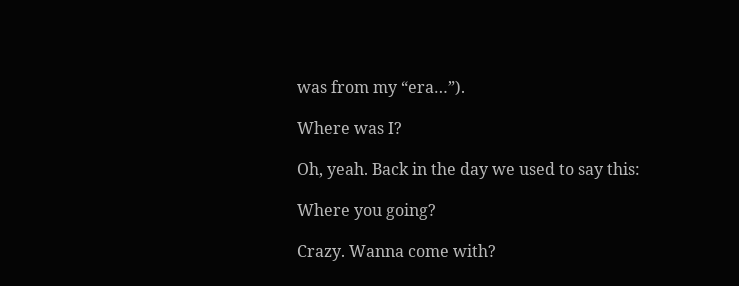was from my “era…”).

Where was I?

Oh, yeah. Back in the day we used to say this:

Where you going?

Crazy. Wanna come with?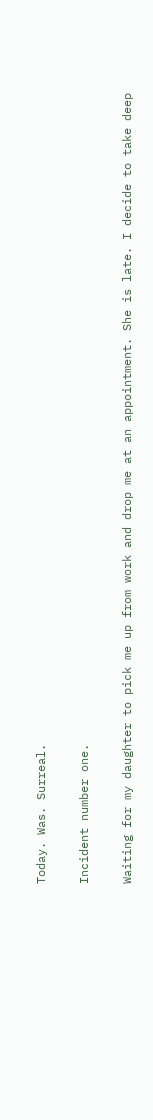Today. Was. Surreal.

Incident number one.

Waiting for my daughter to pick me up from work and drop me at an appointment. She is late. I decide to take deep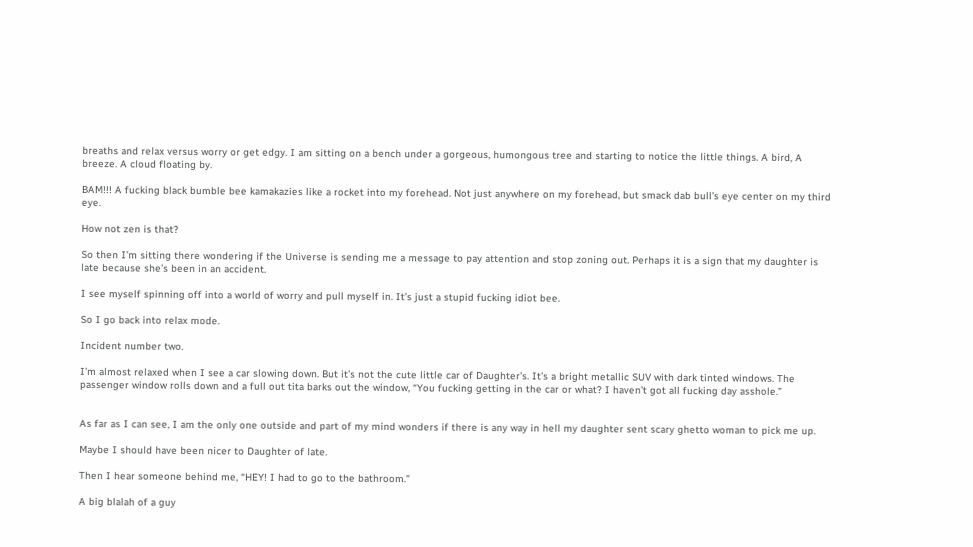breaths and relax versus worry or get edgy. I am sitting on a bench under a gorgeous, humongous tree and starting to notice the little things. A bird, A breeze. A cloud floating by.

BAM!!! A fucking black bumble bee kamakazies like a rocket into my forehead. Not just anywhere on my forehead, but smack dab bull’s eye center on my third eye.

How not zen is that?

So then I’m sitting there wondering if the Universe is sending me a message to pay attention and stop zoning out. Perhaps it is a sign that my daughter is late because she’s been in an accident.

I see myself spinning off into a world of worry and pull myself in. It’s just a stupid fucking idiot bee.

So I go back into relax mode.

Incident number two.

I’m almost relaxed when I see a car slowing down. But it’s not the cute little car of Daughter’s. It’s a bright metallic SUV with dark tinted windows. The passenger window rolls down and a full out tita barks out the window, “You fucking getting in the car or what? I haven’t got all fucking day asshole.”


As far as I can see, I am the only one outside and part of my mind wonders if there is any way in hell my daughter sent scary ghetto woman to pick me up.

Maybe I should have been nicer to Daughter of late.

Then I hear someone behind me, “HEY! I had to go to the bathroom.”

A big blalah of a guy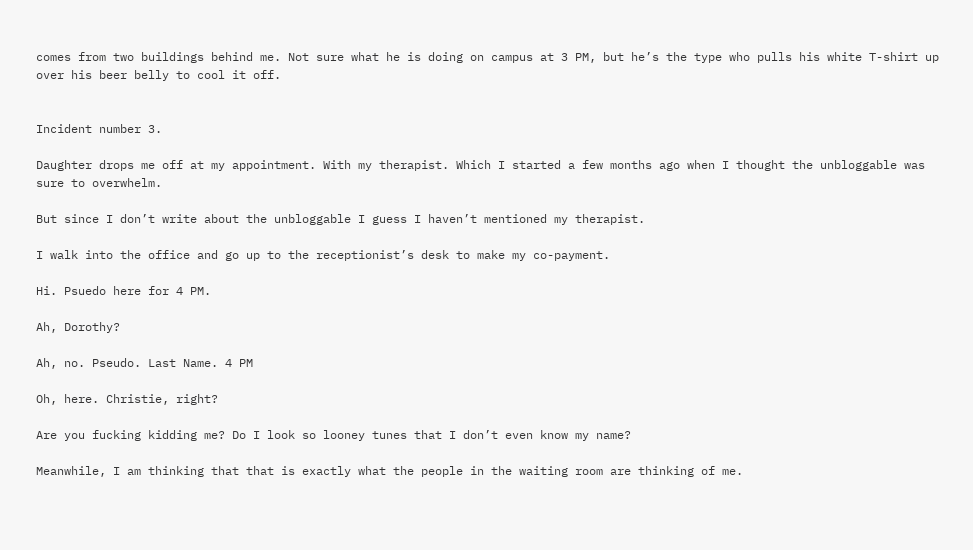comes from two buildings behind me. Not sure what he is doing on campus at 3 PM, but he’s the type who pulls his white T-shirt up over his beer belly to cool it off.


Incident number 3.

Daughter drops me off at my appointment. With my therapist. Which I started a few months ago when I thought the unbloggable was sure to overwhelm.

But since I don’t write about the unbloggable I guess I haven’t mentioned my therapist.

I walk into the office and go up to the receptionist’s desk to make my co-payment.

Hi. Psuedo here for 4 PM.

Ah, Dorothy?

Ah, no. Pseudo. Last Name. 4 PM

Oh, here. Christie, right?

Are you fucking kidding me? Do I look so looney tunes that I don’t even know my name?

Meanwhile, I am thinking that that is exactly what the people in the waiting room are thinking of me.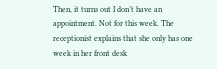Then, it turns out I don’t have an appointment. Not for this week. The receptionist explains that she only has one week in her front desk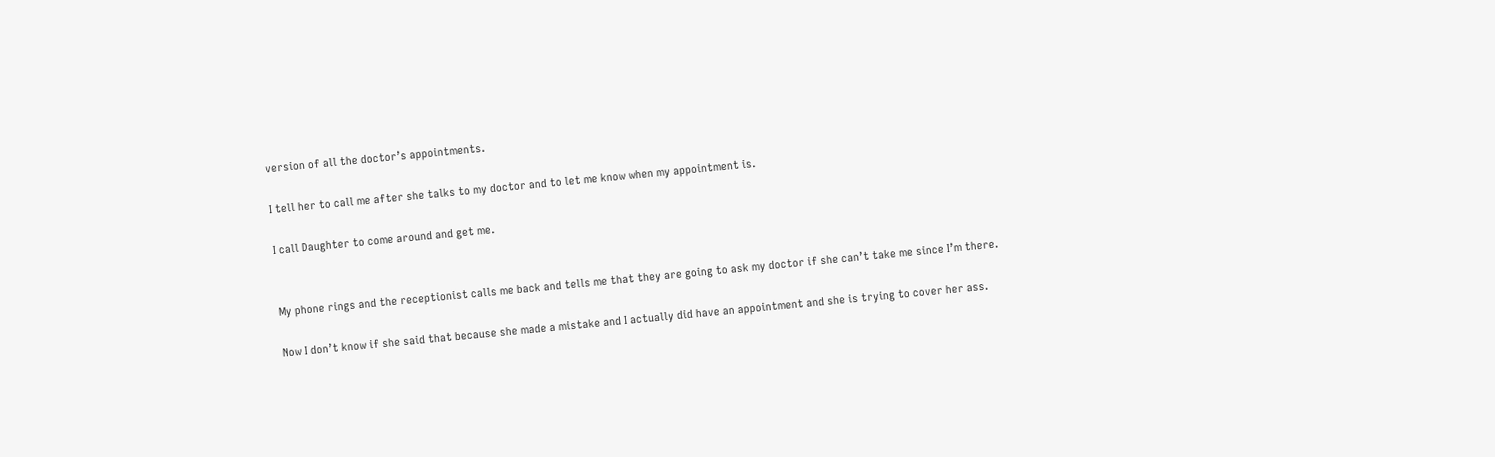version of all the doctor’s appointments.

I tell her to call me after she talks to my doctor and to let me know when my appointment is.

I call Daughter to come around and get me.


My phone rings and the receptionist calls me back and tells me that they are going to ask my doctor if she can’t take me since I’m there.

Now I don’t know if she said that because she made a mistake and I actually did have an appointment and she is trying to cover her ass.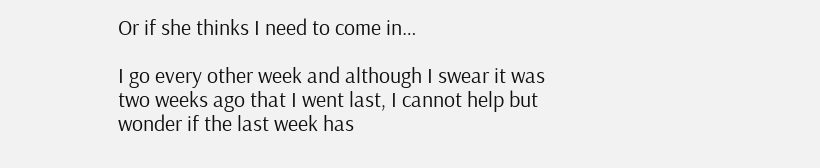Or if she thinks I need to come in…

I go every other week and although I swear it was two weeks ago that I went last, I cannot help but wonder if the last week has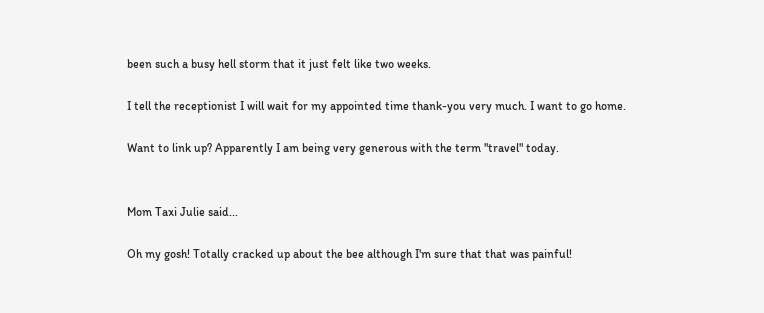been such a busy hell storm that it just felt like two weeks.

I tell the receptionist I will wait for my appointed time thank-you very much. I want to go home.

Want to link up? Apparently I am being very generous with the term "travel" today.


Mom Taxi Julie said...

Oh my gosh! Totally cracked up about the bee although I'm sure that that was painful!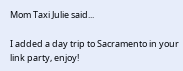Mom Taxi Julie said...

I added a day trip to Sacramento in your link party, enjoy!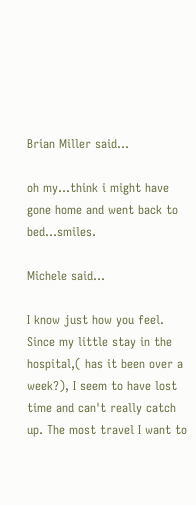Brian Miller said...

oh my...think i might have gone home and went back to bed...smiles.

Michele said...

I know just how you feel. Since my little stay in the hospital,( has it been over a week?), I seem to have lost time and can't really catch up. The most travel I want to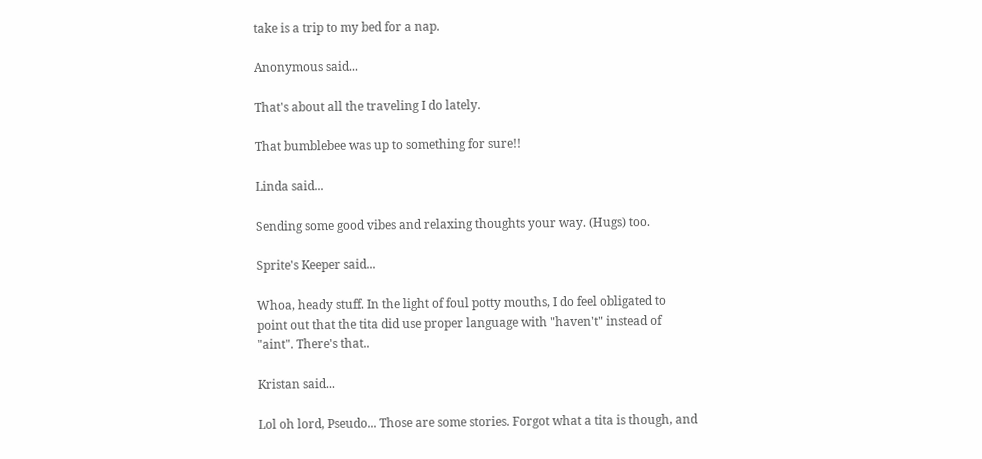take is a trip to my bed for a nap.

Anonymous said...

That's about all the traveling I do lately.

That bumblebee was up to something for sure!!

Linda said...

Sending some good vibes and relaxing thoughts your way. (Hugs) too.

Sprite's Keeper said...

Whoa, heady stuff. In the light of foul potty mouths, I do feel obligated to point out that the tita did use proper language with "haven't" instead of "aint". There's that..

Kristan said...

Lol oh lord, Pseudo... Those are some stories. Forgot what a tita is though, and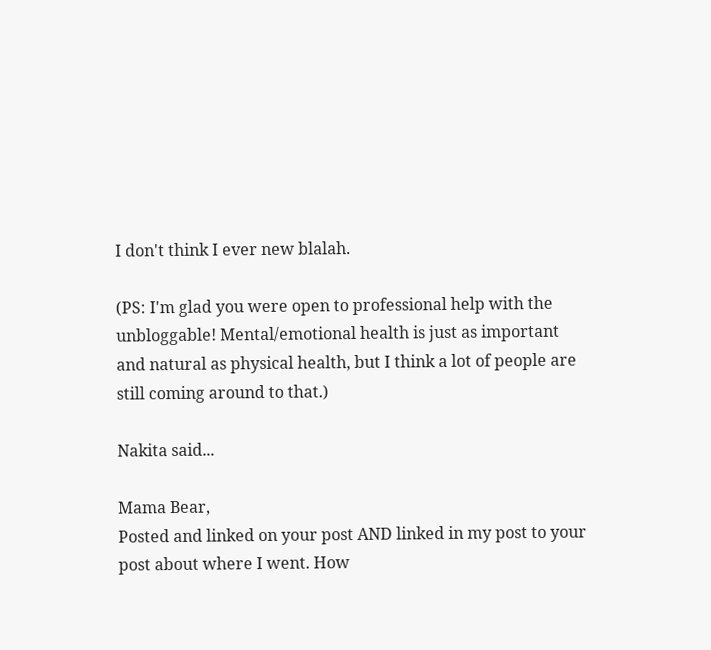I don't think I ever new blalah.

(PS: I'm glad you were open to professional help with the unbloggable! Mental/emotional health is just as important and natural as physical health, but I think a lot of people are still coming around to that.)

Nakita said...

Mama Bear,
Posted and linked on your post AND linked in my post to your post about where I went. How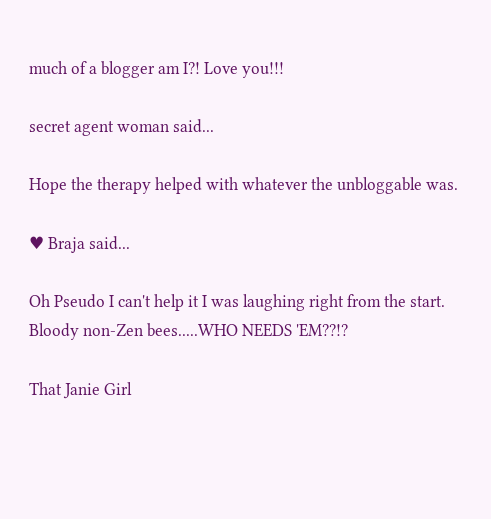much of a blogger am I?! Love you!!!

secret agent woman said...

Hope the therapy helped with whatever the unbloggable was.

♥ Braja said...

Oh Pseudo I can't help it I was laughing right from the start. Bloody non-Zen bees.....WHO NEEDS 'EM??!?

That Janie Girl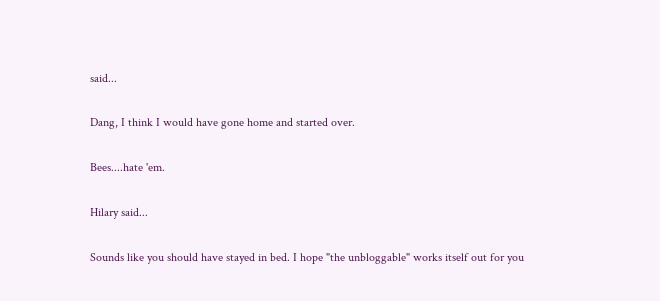said...

Dang, I think I would have gone home and started over.

Bees....hate 'em.

Hilary said...

Sounds like you should have stayed in bed. I hope "the unbloggable" works itself out for you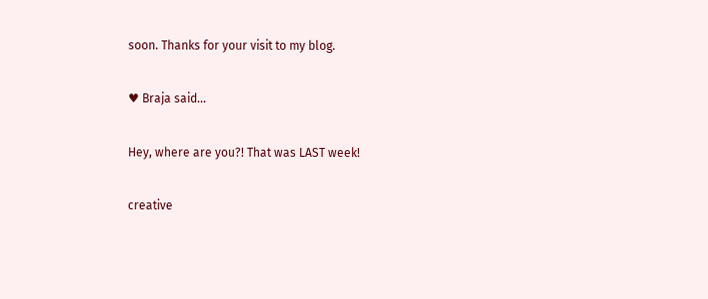soon. Thanks for your visit to my blog.

♥ Braja said...

Hey, where are you?! That was LAST week!

creative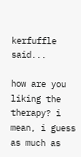kerfuffle said...

how are you liking the therapy? i mean, i guess as much as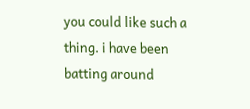you could like such a thing. i have been batting around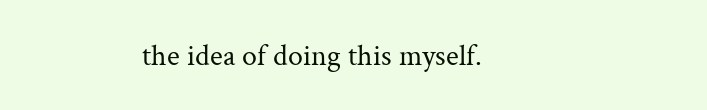the idea of doing this myself.